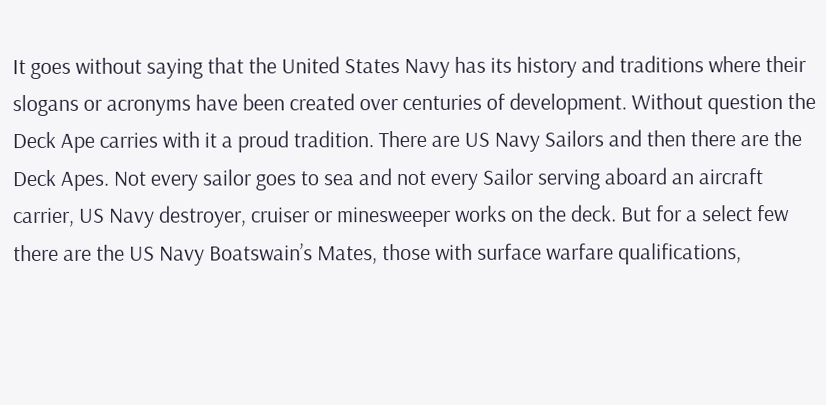It goes without saying that the United States Navy has its history and traditions where their slogans or acronyms have been created over centuries of development. Without question the Deck Ape carries with it a proud tradition. There are US Navy Sailors and then there are the Deck Apes. Not every sailor goes to sea and not every Sailor serving aboard an aircraft carrier, US Navy destroyer, cruiser or minesweeper works on the deck. But for a select few there are the US Navy Boatswain’s Mates, those with surface warfare qualifications,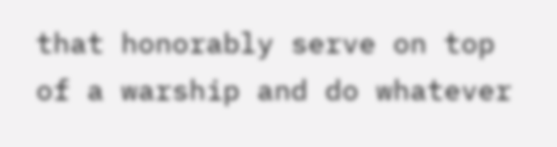that honorably serve on top of a warship and do whatever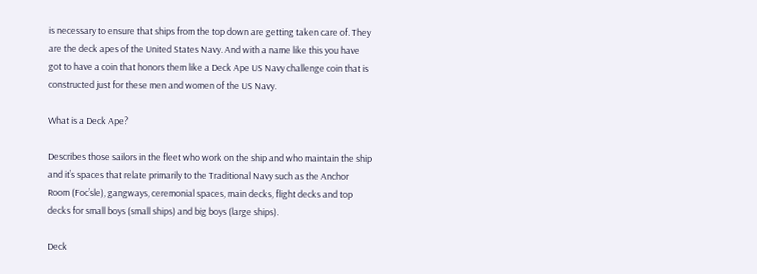is necessary to ensure that ships from the top down are getting taken care of. They are the deck apes of the United States Navy. And with a name like this you have got to have a coin that honors them like a Deck Ape US Navy challenge coin that is constructed just for these men and women of the US Navy.

What is a Deck Ape?

Describes those sailors in the fleet who work on the ship and who maintain the ship and it’s spaces that relate primarily to the Traditional Navy such as the Anchor Room (Foc’sle), gangways, ceremonial spaces, main decks, flight decks and top decks for small boys (small ships) and big boys (large ships).

Deck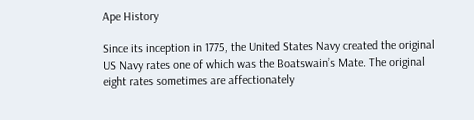Ape History

Since its inception in 1775, the United States Navy created the original US Navy rates one of which was the Boatswain’s Mate. The original eight rates sometimes are affectionately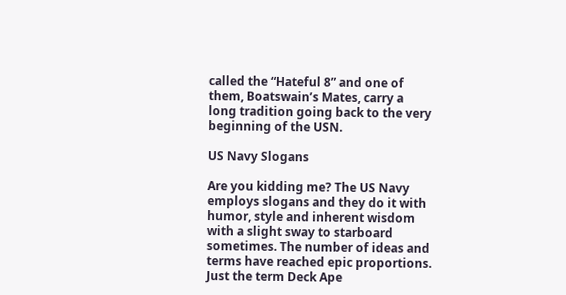called the “Hateful 8” and one of them, Boatswain’s Mates, carry a long tradition going back to the very beginning of the USN.

US Navy Slogans

Are you kidding me? The US Navy employs slogans and they do it with humor, style and inherent wisdom with a slight sway to starboard sometimes. The number of ideas and terms have reached epic proportions. Just the term Deck Ape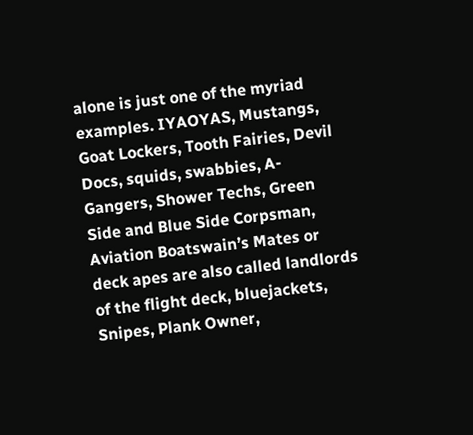alone is just one of the myriad examples. IYAOYAS, Mustangs, Goat Lockers, Tooth Fairies, Devil Docs, squids, swabbies, A-Gangers, Shower Techs, Green Side and Blue Side Corpsman, Aviation Boatswain’s Mates or deck apes are also called landlords of the flight deck, bluejackets, Snipes, Plank Owner,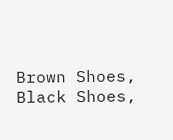Brown Shoes, Black Shoes,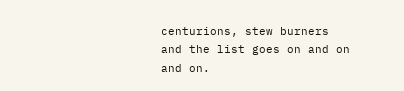centurions, stew burners and the list goes on and on and on.